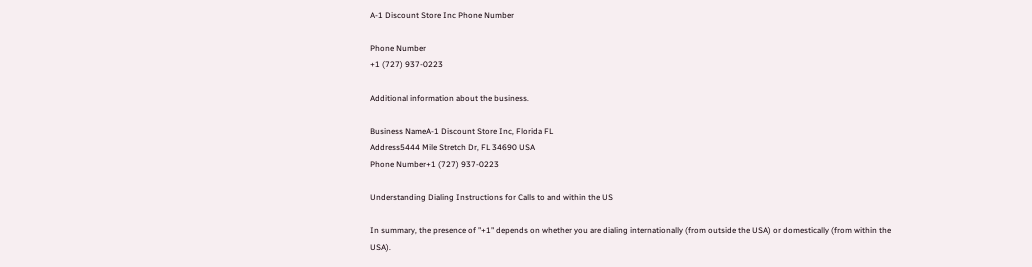A-1 Discount Store Inc Phone Number

Phone Number
+1 (727) 937-0223

Additional information about the business.

Business NameA-1 Discount Store Inc, Florida FL
Address5444 Mile Stretch Dr, FL 34690 USA
Phone Number+1 (727) 937-0223

Understanding Dialing Instructions for Calls to and within the US

In summary, the presence of "+1" depends on whether you are dialing internationally (from outside the USA) or domestically (from within the USA).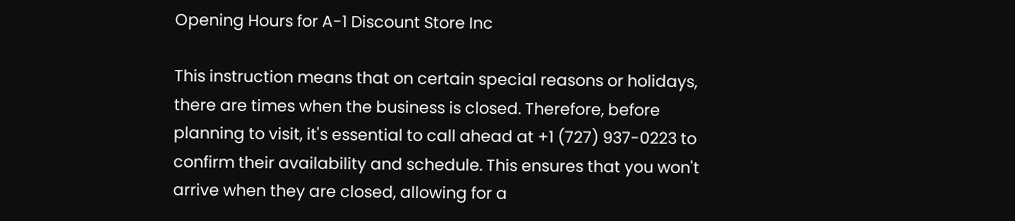Opening Hours for A-1 Discount Store Inc

This instruction means that on certain special reasons or holidays, there are times when the business is closed. Therefore, before planning to visit, it's essential to call ahead at +1 (727) 937-0223 to confirm their availability and schedule. This ensures that you won't arrive when they are closed, allowing for a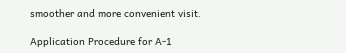smoother and more convenient visit.

Application Procedure for A-1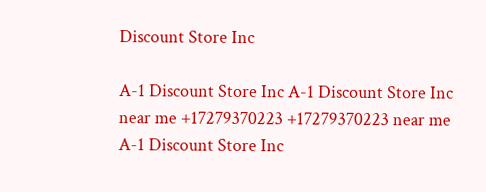Discount Store Inc

A-1 Discount Store Inc A-1 Discount Store Inc near me +17279370223 +17279370223 near me A-1 Discount Store Inc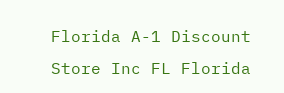Florida A-1 Discount Store Inc FL Florida